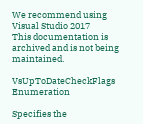We recommend using Visual Studio 2017
This documentation is archived and is not being maintained.

VsUpToDateCheckFlags Enumeration

Specifies the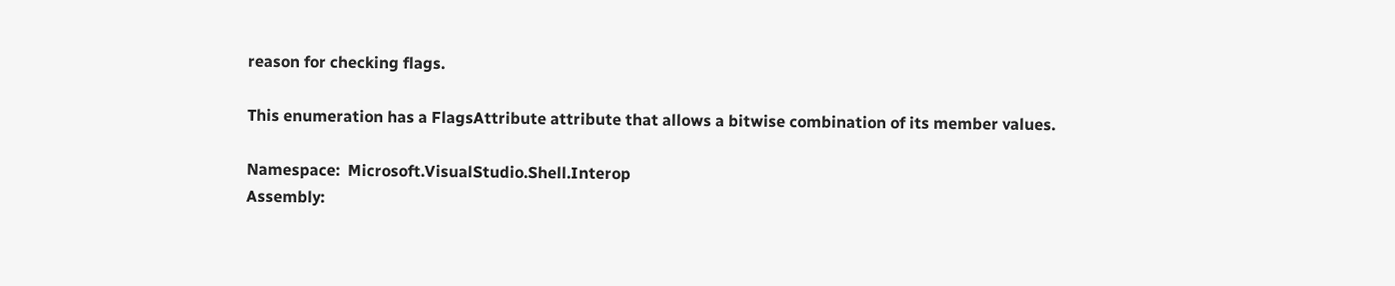reason for checking flags.

This enumeration has a FlagsAttribute attribute that allows a bitwise combination of its member values.

Namespace:  Microsoft.VisualStudio.Shell.Interop
Assembly: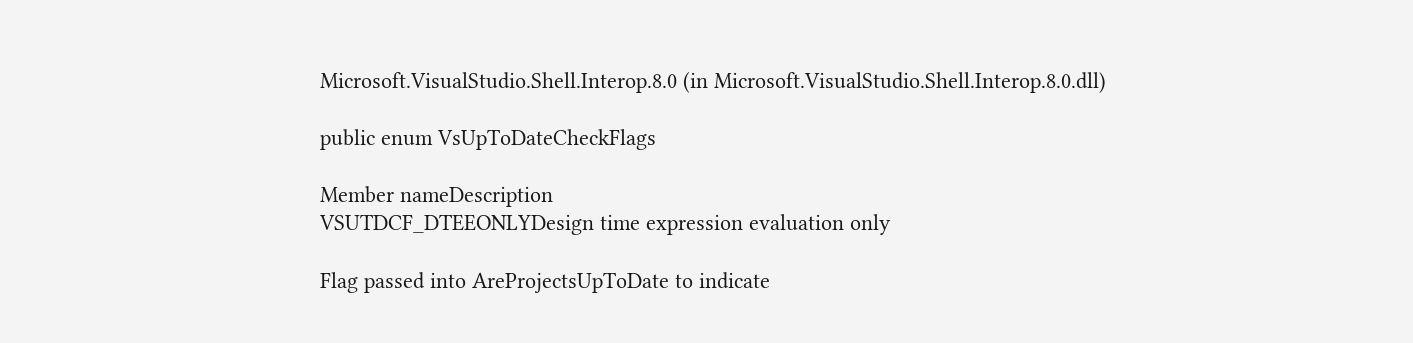Microsoft.VisualStudio.Shell.Interop.8.0 (in Microsoft.VisualStudio.Shell.Interop.8.0.dll)

public enum VsUpToDateCheckFlags

Member nameDescription
VSUTDCF_DTEEONLYDesign time expression evaluation only

Flag passed into AreProjectsUpToDate to indicate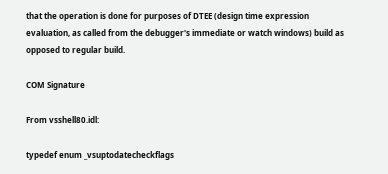that the operation is done for purposes of DTEE (design time expression evaluation, as called from the debugger's immediate or watch windows) build as opposed to regular build.

COM Signature

From vsshell80.idl:

typedef enum _vsuptodatecheckflags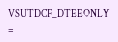VSUTDCF_DTEEONLY        =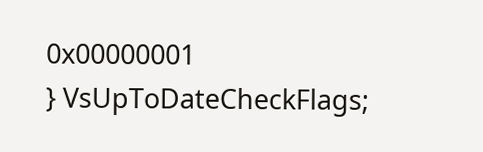0x00000001
} VsUpToDateCheckFlags;